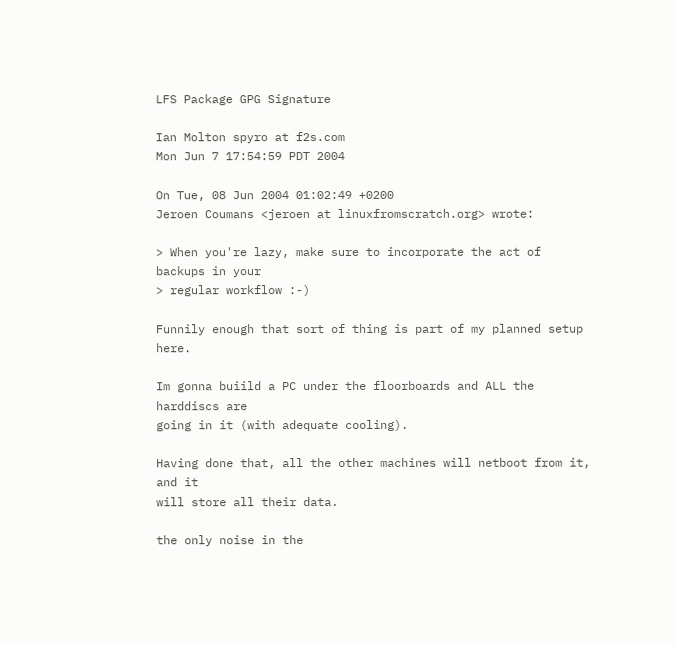LFS Package GPG Signature

Ian Molton spyro at f2s.com
Mon Jun 7 17:54:59 PDT 2004

On Tue, 08 Jun 2004 01:02:49 +0200
Jeroen Coumans <jeroen at linuxfromscratch.org> wrote:

> When you're lazy, make sure to incorporate the act of backups in your
> regular workflow :-)

Funnily enough that sort of thing is part of my planned setup here.

Im gonna buiild a PC under the floorboards and ALL the harddiscs are
going in it (with adequate cooling).

Having done that, all the other machines will netboot from it, and it
will store all their data.

the only noise in the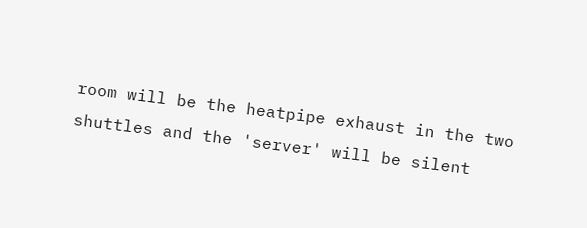room will be the heatpipe exhaust in the two
shuttles and the 'server' will be silent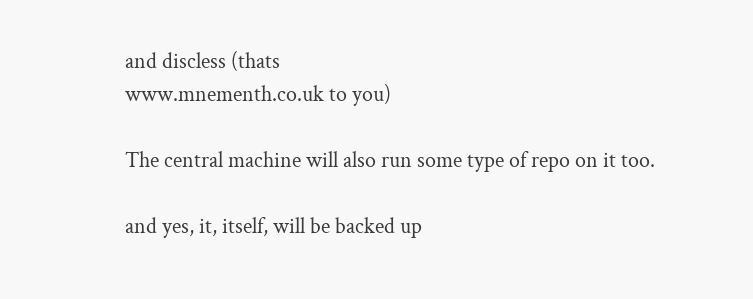and discless (thats
www.mnementh.co.uk to you)

The central machine will also run some type of repo on it too.

and yes, it, itself, will be backed up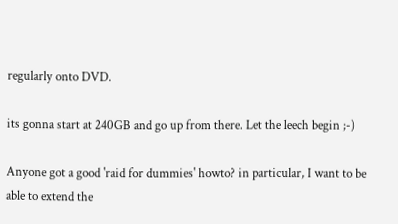regularly onto DVD.

its gonna start at 240GB and go up from there. Let the leech begin ;-)

Anyone got a good 'raid for dummies' howto? in particular, I want to be
able to extend the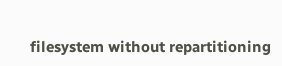filesystem without repartitioning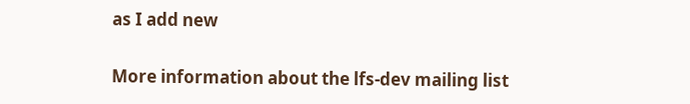as I add new

More information about the lfs-dev mailing list